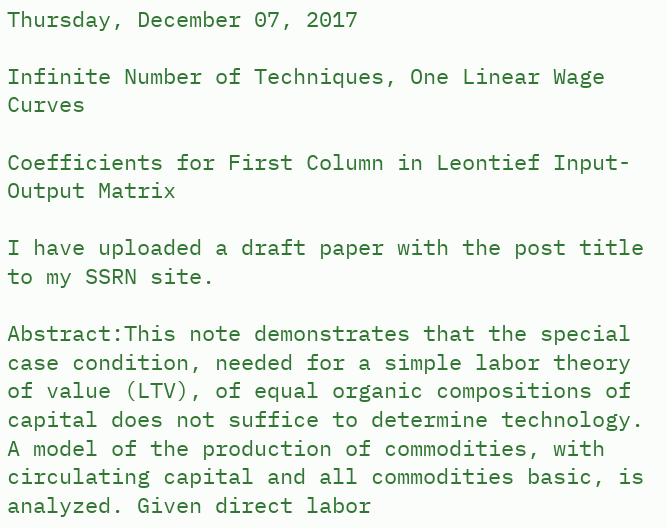Thursday, December 07, 2017

Infinite Number of Techniques, One Linear Wage Curves

Coefficients for First Column in Leontief Input-Output Matrix

I have uploaded a draft paper with the post title to my SSRN site.

Abstract:This note demonstrates that the special case condition, needed for a simple labor theory of value (LTV), of equal organic compositions of capital does not suffice to determine technology. A model of the production of commodities, with circulating capital and all commodities basic, is analyzed. Given direct labor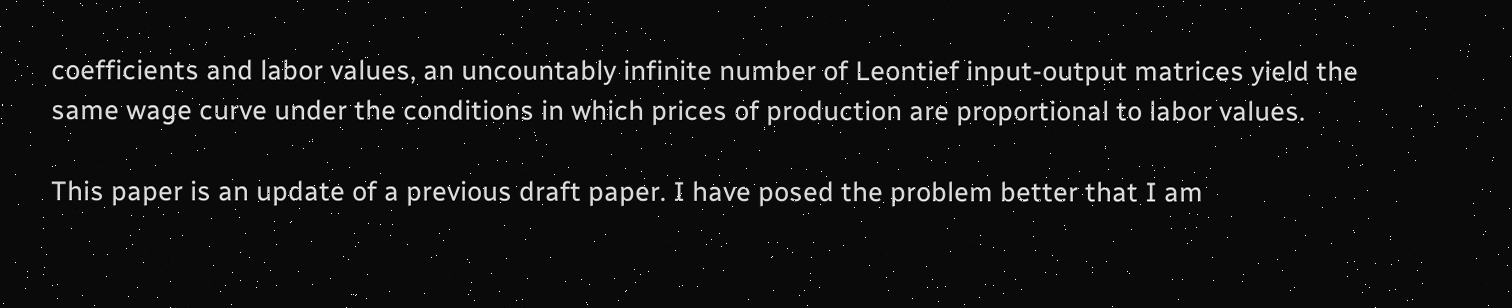coefficients and labor values, an uncountably infinite number of Leontief input-output matrices yield the same wage curve under the conditions in which prices of production are proportional to labor values.

This paper is an update of a previous draft paper. I have posed the problem better that I am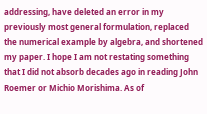addressing, have deleted an error in my previously most general formulation, replaced the numerical example by algebra, and shortened my paper. I hope I am not restating something that I did not absorb decades ago in reading John Roemer or Michio Morishima. As of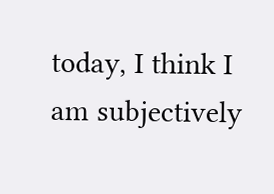today, I think I am subjectively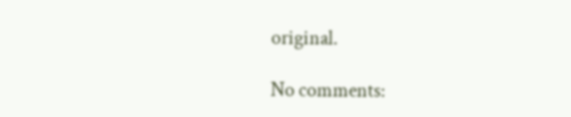original.

No comments: